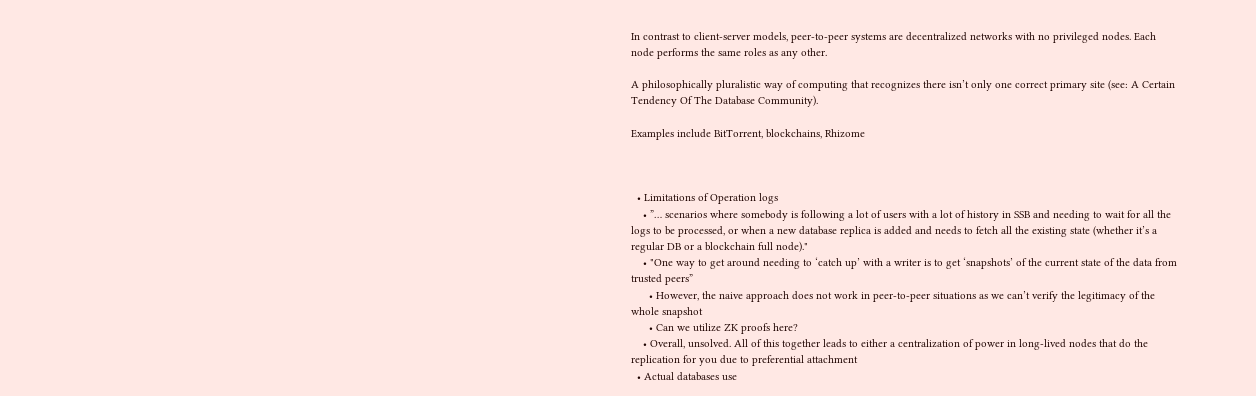In contrast to client-server models, peer-to-peer systems are decentralized networks with no privileged nodes. Each node performs the same roles as any other.

A philosophically pluralistic way of computing that recognizes there isn’t only one correct primary site (see: A Certain Tendency Of The Database Community).

Examples include BitTorrent, blockchains, Rhizome



  • Limitations of Operation logs
    • ”… scenarios where somebody is following a lot of users with a lot of history in SSB and needing to wait for all the logs to be processed, or when a new database replica is added and needs to fetch all the existing state (whether it’s a regular DB or a blockchain full node)."
    • "One way to get around needing to ‘catch up’ with a writer is to get ‘snapshots’ of the current state of the data from trusted peers”
      • However, the naive approach does not work in peer-to-peer situations as we can’t verify the legitimacy of the whole snapshot
      • Can we utilize ZK proofs here?
    • Overall, unsolved. All of this together leads to either a centralization of power in long-lived nodes that do the replication for you due to preferential attachment
  • Actual databases use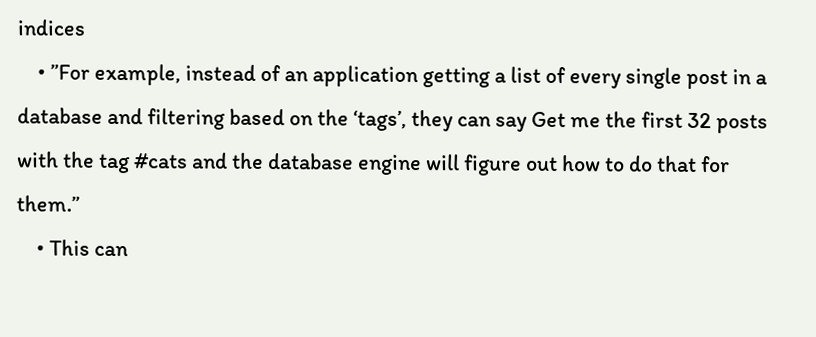indices
    • ”For example, instead of an application getting a list of every single post in a database and filtering based on the ‘tags’, they can say Get me the first 32 posts with the tag #cats and the database engine will figure out how to do that for them.”
    • This can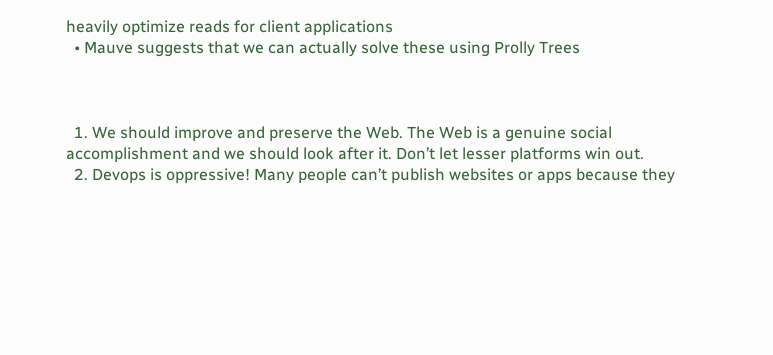heavily optimize reads for client applications
  • Mauve suggests that we can actually solve these using Prolly Trees



  1. We should improve and preserve the Web. The Web is a genuine social accomplishment and we should look after it. Don’t let lesser platforms win out.
  2. Devops is oppressive! Many people can’t publish websites or apps because they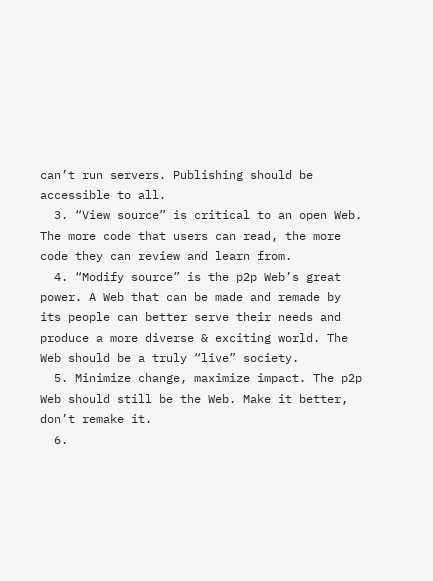can’t run servers. Publishing should be accessible to all.
  3. “View source” is critical to an open Web. The more code that users can read, the more code they can review and learn from.
  4. “Modify source” is the p2p Web’s great power. A Web that can be made and remade by its people can better serve their needs and produce a more diverse & exciting world. The Web should be a truly “live” society.
  5. Minimize change, maximize impact. The p2p Web should still be the Web. Make it better, don’t remake it.
  6.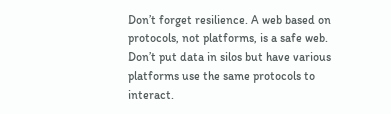Don’t forget resilience. A web based on protocols, not platforms, is a safe web. Don’t put data in silos but have various platforms use the same protocols to interact.